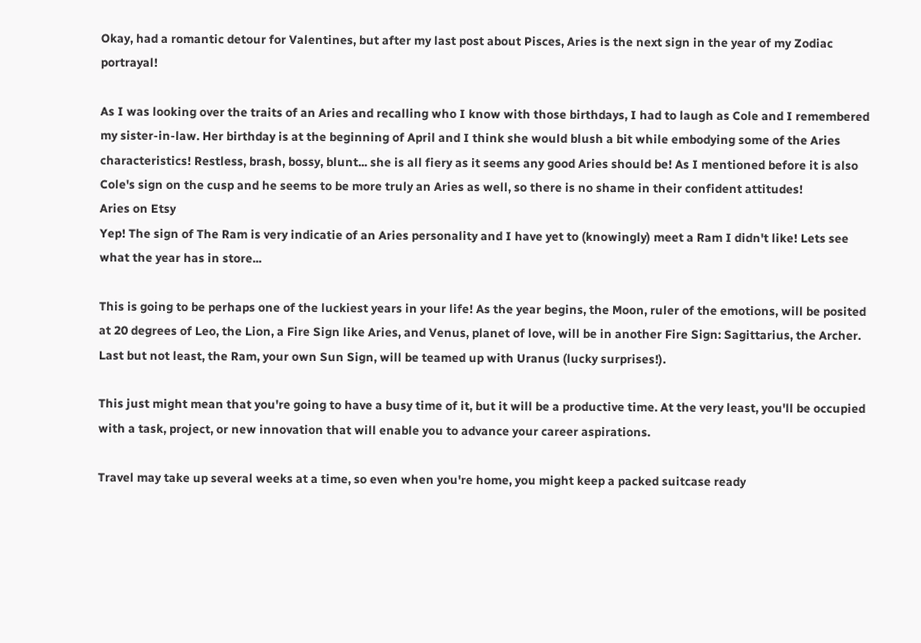Okay, had a romantic detour for Valentines, but after my last post about Pisces, Aries is the next sign in the year of my Zodiac portrayal!

As I was looking over the traits of an Aries and recalling who I know with those birthdays, I had to laugh as Cole and I remembered my sister-in-law. Her birthday is at the beginning of April and I think she would blush a bit while embodying some of the Aries characteristics! Restless, brash, bossy, blunt... she is all fiery as it seems any good Aries should be! As I mentioned before it is also Cole's sign on the cusp and he seems to be more truly an Aries as well, so there is no shame in their confident attitudes!
Aries on Etsy
Yep! The sign of The Ram is very indicatie of an Aries personality and I have yet to (knowingly) meet a Ram I didn't like! Lets see what the year has in store...

This is going to be perhaps one of the luckiest years in your life! As the year begins, the Moon, ruler of the emotions, will be posited at 20 degrees of Leo, the Lion, a Fire Sign like Aries, and Venus, planet of love, will be in another Fire Sign: Sagittarius, the Archer. Last but not least, the Ram, your own Sun Sign, will be teamed up with Uranus (lucky surprises!).

This just might mean that you're going to have a busy time of it, but it will be a productive time. At the very least, you'll be occupied with a task, project, or new innovation that will enable you to advance your career aspirations.

Travel may take up several weeks at a time, so even when you're home, you might keep a packed suitcase ready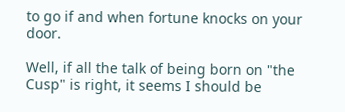to go if and when fortune knocks on your door.

Well, if all the talk of being born on "the Cusp" is right, it seems I should be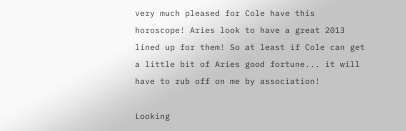very much pleased for Cole have this horoscope! Aries look to have a great 2013 lined up for them! So at least if Cole can get a little bit of Aries good fortune... it will have to rub off on me by association!

Looking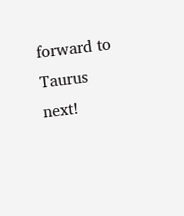forward to Taurus next!